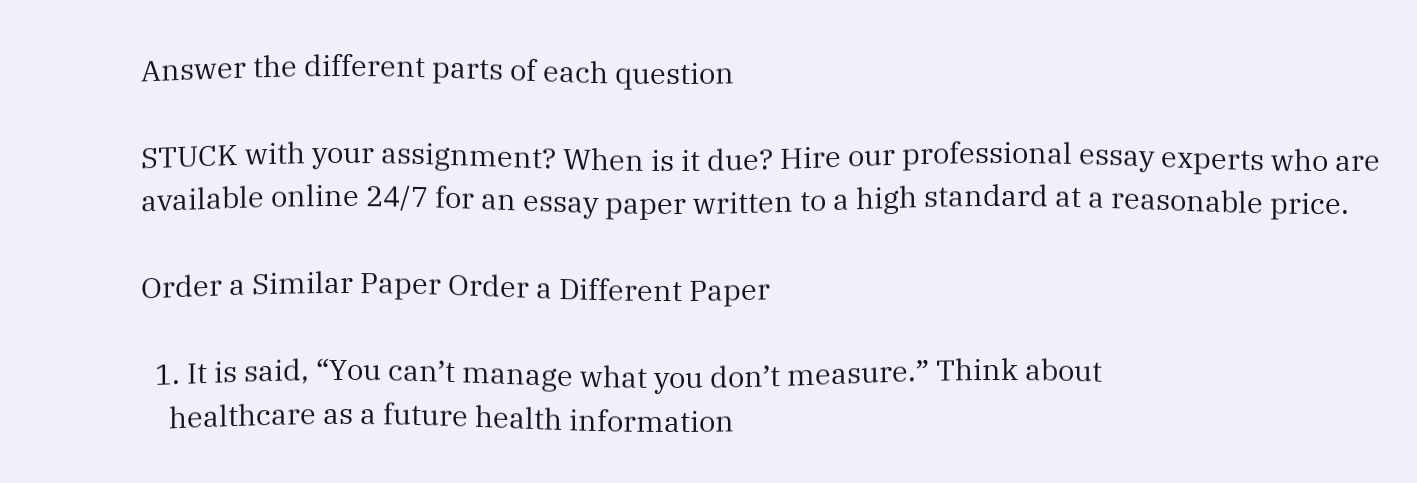Answer the different parts of each question

STUCK with your assignment? When is it due? Hire our professional essay experts who are available online 24/7 for an essay paper written to a high standard at a reasonable price.

Order a Similar Paper Order a Different Paper

  1. It is said, “You can’t manage what you don’t measure.” Think about
    healthcare as a future health information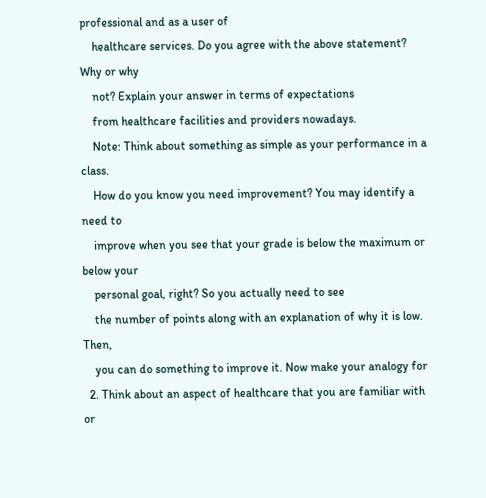professional and as a user of
    healthcare services. Do you agree with the above statement? Why or why
    not? Explain your answer in terms of expectations
    from healthcare facilities and providers nowadays.
    Note: Think about something as simple as your performance in a class.
    How do you know you need improvement? You may identify a need to
    improve when you see that your grade is below the maximum or below your
    personal goal, right? So you actually need to see
    the number of points along with an explanation of why it is low. Then,
    you can do something to improve it. Now make your analogy for
  2. Think about an aspect of healthcare that you are familiar with or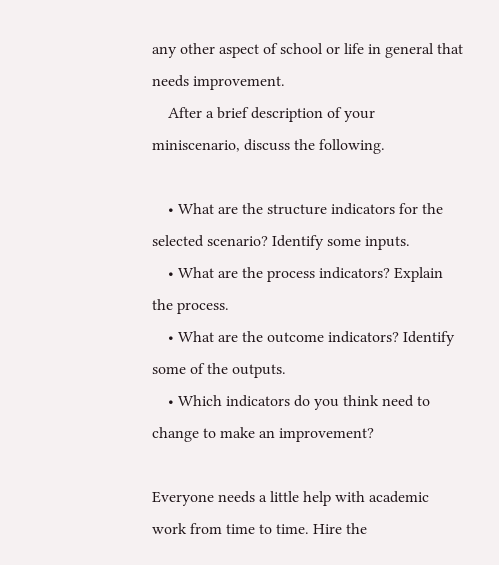any other aspect of school or life in general that needs improvement.
    After a brief description of your miniscenario, discuss the following.

    • What are the structure indicators for the selected scenario? Identify some inputs.
    • What are the process indicators? Explain the process.
    • What are the outcome indicators? Identify some of the outputs.
    • Which indicators do you think need to change to make an improvement?

Everyone needs a little help with academic work from time to time. Hire the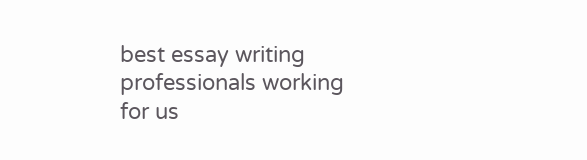best essay writing professionals working for us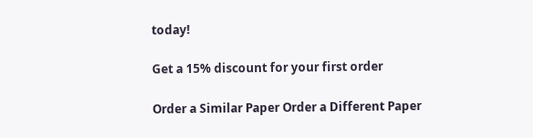today!

Get a 15% discount for your first order

Order a Similar Paper Order a Different Paper